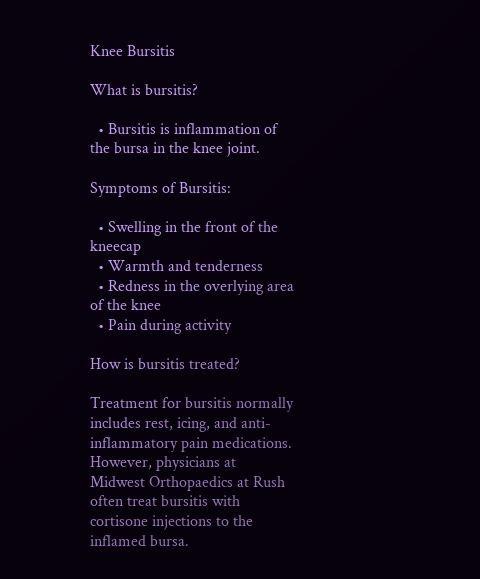Knee Bursitis

What is bursitis?

  • Bursitis is inflammation of the bursa in the knee joint.

Symptoms of Bursitis:

  • Swelling in the front of the kneecap
  • Warmth and tenderness
  • Redness in the overlying area of the knee
  • Pain during activity

How is bursitis treated?

Treatment for bursitis normally includes rest, icing, and anti-inflammatory pain medications. However, physicians at Midwest Orthopaedics at Rush often treat bursitis with cortisone injections to the inflamed bursa.